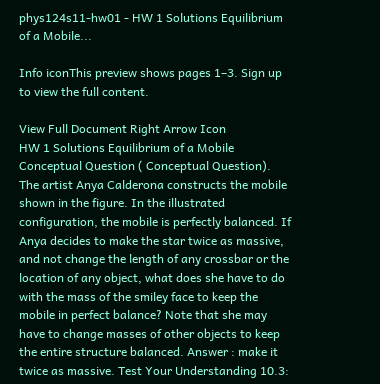phys124s11-hw01 - HW 1 Solutions Equilibrium of a Mobile...

Info iconThis preview shows pages 1–3. Sign up to view the full content.

View Full Document Right Arrow Icon
HW 1 Solutions Equilibrium of a Mobile Conceptual Question ( Conceptual Question). The artist Anya Calderona constructs the mobile shown in the figure. In the illustrated configuration, the mobile is perfectly balanced. If Anya decides to make the star twice as massive, and not change the length of any crossbar or the location of any object, what does she have to do with the mass of the smiley face to keep the mobile in perfect balance? Note that she may have to change masses of other objects to keep the entire structure balanced. Answer : make it twice as massive. Test Your Understanding 10.3: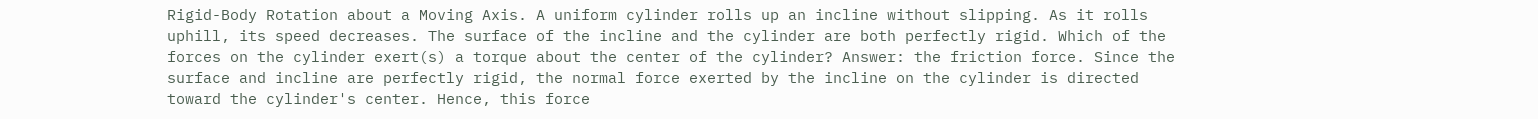Rigid-Body Rotation about a Moving Axis. A uniform cylinder rolls up an incline without slipping. As it rolls uphill, its speed decreases. The surface of the incline and the cylinder are both perfectly rigid. Which of the forces on the cylinder exert(s) a torque about the center of the cylinder? Answer: the friction force. Since the surface and incline are perfectly rigid, the normal force exerted by the incline on the cylinder is directed toward the cylinder's center. Hence, this force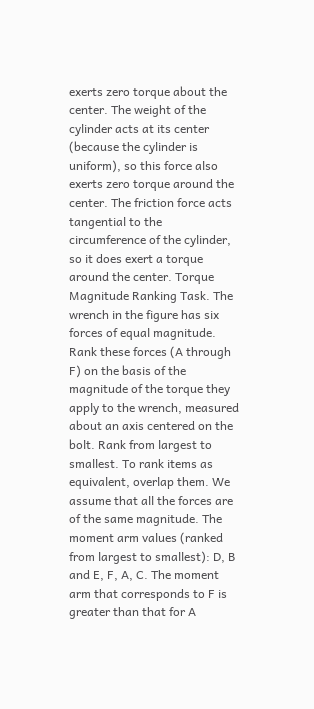exerts zero torque about the center. The weight of the cylinder acts at its center (because the cylinder is uniform), so this force also exerts zero torque around the center. The friction force acts tangential to the circumference of the cylinder, so it does exert a torque around the center. Torque Magnitude Ranking Task. The wrench in the figure has six forces of equal magnitude. Rank these forces (A through F) on the basis of the magnitude of the torque they apply to the wrench, measured about an axis centered on the bolt. Rank from largest to smallest. To rank items as equivalent, overlap them. We assume that all the forces are of the same magnitude. The moment arm values (ranked from largest to smallest): D, B and E, F, A, C. The moment arm that corresponds to F is greater than that for A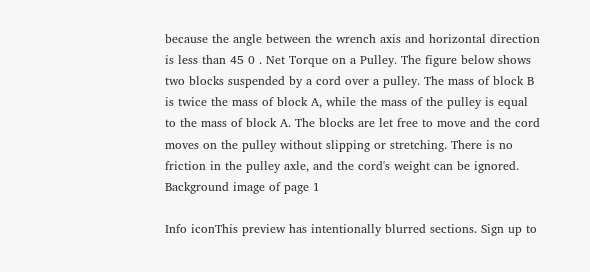because the angle between the wrench axis and horizontal direction is less than 45 0 . Net Torque on a Pulley. The figure below shows two blocks suspended by a cord over a pulley. The mass of block B is twice the mass of block A, while the mass of the pulley is equal to the mass of block A. The blocks are let free to move and the cord moves on the pulley without slipping or stretching. There is no friction in the pulley axle, and the cord's weight can be ignored.
Background image of page 1

Info iconThis preview has intentionally blurred sections. Sign up to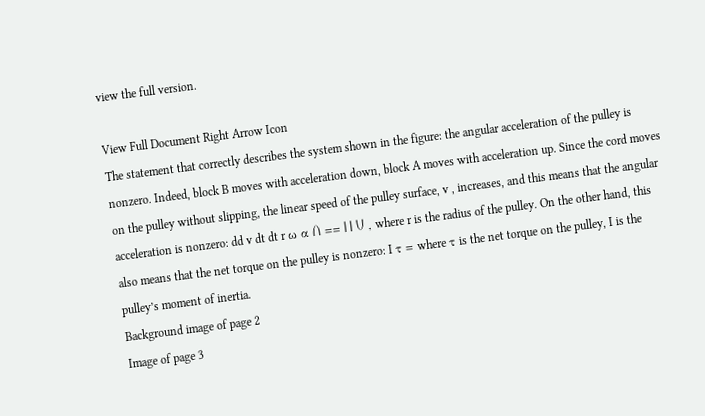view the full version.

View Full Document Right Arrow Icon
The statement that correctly describes the system shown in the figure: the angular acceleration of the pulley is nonzero. Indeed, block B moves with acceleration down, block A moves with acceleration up. Since the cord moves on the pulley without slipping, the linear speed of the pulley surface, v , increases, and this means that the angular acceleration is nonzero: dd v dt dt r ω α ⎛⎞ == ⎜⎟ ⎝⎠ , where r is the radius of the pulley. On the other hand, this also means that the net torque on the pulley is nonzero: I τ = where τ is the net torque on the pulley, I is the pulley’s moment of inertia.
Background image of page 2
Image of page 3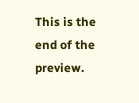This is the end of the preview.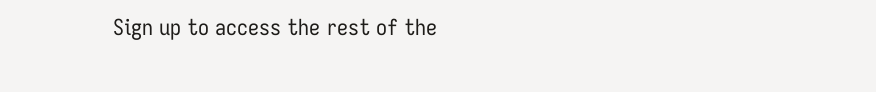Sign up to access the rest of the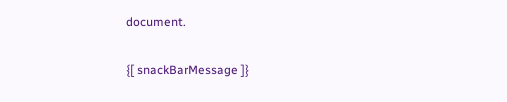document.

{[ snackBarMessage ]}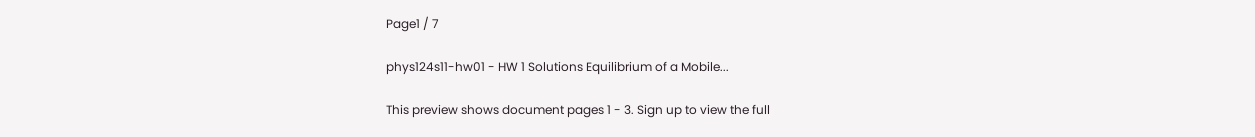Page1 / 7

phys124s11-hw01 - HW 1 Solutions Equilibrium of a Mobile...

This preview shows document pages 1 - 3. Sign up to view the full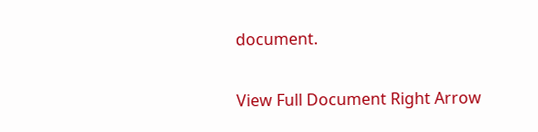document.

View Full Document Right Arrow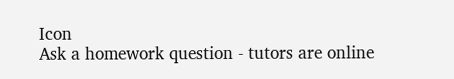Icon
Ask a homework question - tutors are online